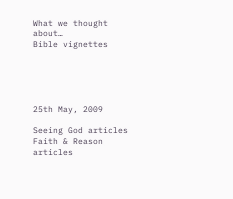What we thought about…
Bible vignettes





25th May, 2009

Seeing God articles
Faith & Reason articles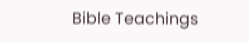Bible Teachings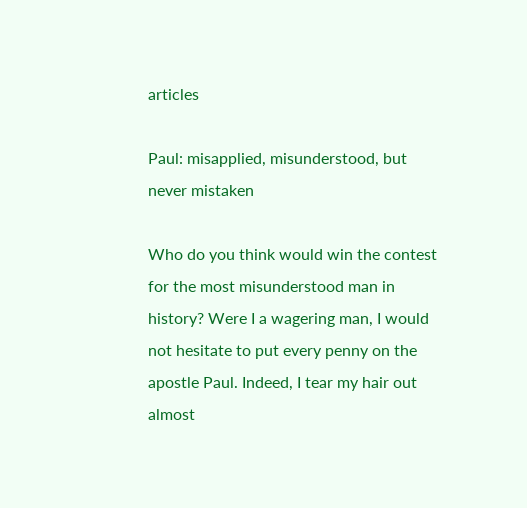articles

Paul: misapplied, misunderstood, but never mistaken

Who do you think would win the contest for the most misunderstood man in history? Were I a wagering man, I would not hesitate to put every penny on the apostle Paul. Indeed, I tear my hair out almost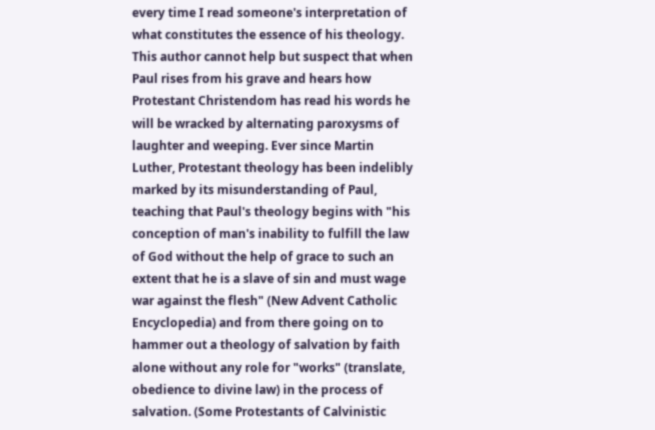every time I read someone's interpretation of what constitutes the essence of his theology. This author cannot help but suspect that when Paul rises from his grave and hears how Protestant Christendom has read his words he will be wracked by alternating paroxysms of laughter and weeping. Ever since Martin Luther, Protestant theology has been indelibly marked by its misunderstanding of Paul, teaching that Paul's theology begins with "his conception of man's inability to fulfill the law of God without the help of grace to such an extent that he is a slave of sin and must wage war against the flesh" (New Advent Catholic Encyclopedia) and from there going on to hammer out a theology of salvation by faith alone without any role for "works" (translate, obedience to divine law) in the process of salvation. (Some Protestants of Calvinistic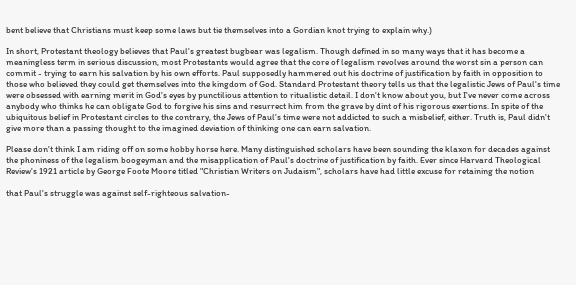bent believe that Christians must keep some laws but tie themselves into a Gordian knot trying to explain why.)

In short, Protestant theology believes that Paul's greatest bugbear was legalism. Though defined in so many ways that it has become a meaningless term in serious discussion, most Protestants would agree that the core of legalism revolves around the worst sin a person can commit - trying to earn his salvation by his own efforts. Paul supposedly hammered out his doctrine of justification by faith in opposition to those who believed they could get themselves into the kingdom of God. Standard Protestant theory tells us that the legalistic Jews of Paul's time were obsessed with earning merit in God's eyes by punctilious attention to ritualistic detail. I don't know about you, but I've never come across anybody who thinks he can obligate God to forgive his sins and resurrect him from the grave by dint of his rigorous exertions. In spite of the ubiquitous belief in Protestant circles to the contrary, the Jews of Paul's time were not addicted to such a misbelief, either. Truth is, Paul didn't give more than a passing thought to the imagined deviation of thinking one can earn salvation.

Please don't think I am riding off on some hobby horse here. Many distinguished scholars have been sounding the klaxon for decades against the phoniness of the legalism boogeyman and the misapplication of Paul's doctrine of justification by faith. Ever since Harvard Theological Review's 1921 article by George Foote Moore titled "Christian Writers on Judaism", scholars have had little excuse for retaining the notion

that Paul's struggle was against self-righteous salvation-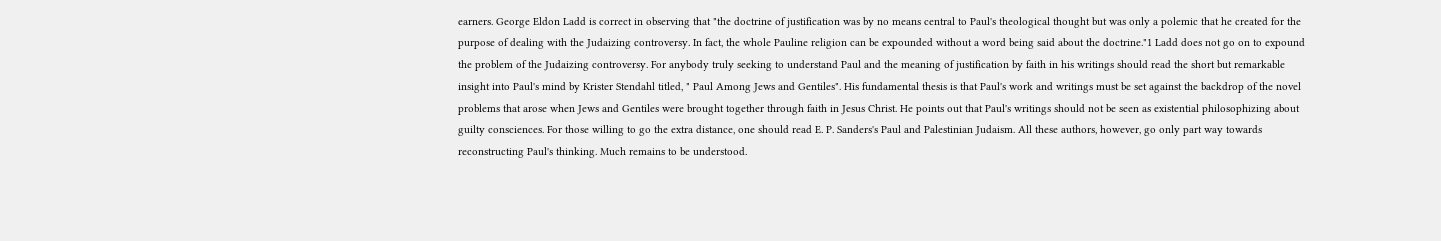earners. George Eldon Ladd is correct in observing that "the doctrine of justification was by no means central to Paul's theological thought but was only a polemic that he created for the purpose of dealing with the Judaizing controversy. In fact, the whole Pauline religion can be expounded without a word being said about the doctrine."1 Ladd does not go on to expound the problem of the Judaizing controversy. For anybody truly seeking to understand Paul and the meaning of justification by faith in his writings should read the short but remarkable insight into Paul's mind by Krister Stendahl titled, " Paul Among Jews and Gentiles". His fundamental thesis is that Paul's work and writings must be set against the backdrop of the novel problems that arose when Jews and Gentiles were brought together through faith in Jesus Christ. He points out that Paul's writings should not be seen as existential philosophizing about guilty consciences. For those willing to go the extra distance, one should read E. P. Sanders's Paul and Palestinian Judaism. All these authors, however, go only part way towards reconstructing Paul's thinking. Much remains to be understood.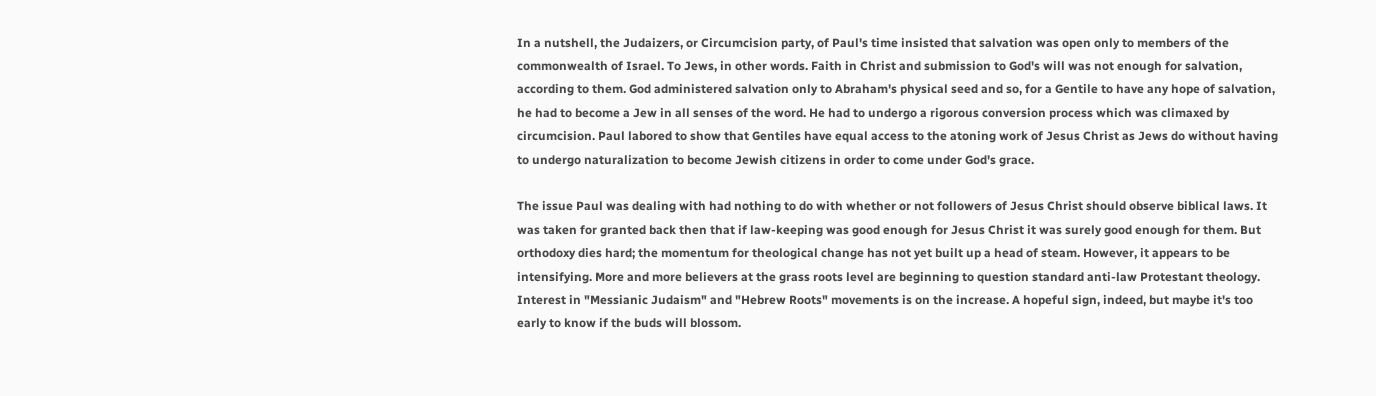In a nutshell, the Judaizers, or Circumcision party, of Paul's time insisted that salvation was open only to members of the commonwealth of Israel. To Jews, in other words. Faith in Christ and submission to God's will was not enough for salvation, according to them. God administered salvation only to Abraham's physical seed and so, for a Gentile to have any hope of salvation, he had to become a Jew in all senses of the word. He had to undergo a rigorous conversion process which was climaxed by circumcision. Paul labored to show that Gentiles have equal access to the atoning work of Jesus Christ as Jews do without having to undergo naturalization to become Jewish citizens in order to come under God's grace.

The issue Paul was dealing with had nothing to do with whether or not followers of Jesus Christ should observe biblical laws. It was taken for granted back then that if law-keeping was good enough for Jesus Christ it was surely good enough for them. But orthodoxy dies hard; the momentum for theological change has not yet built up a head of steam. However, it appears to be intensifying. More and more believers at the grass roots level are beginning to question standard anti-law Protestant theology. Interest in "Messianic Judaism" and "Hebrew Roots" movements is on the increase. A hopeful sign, indeed, but maybe it's too early to know if the buds will blossom.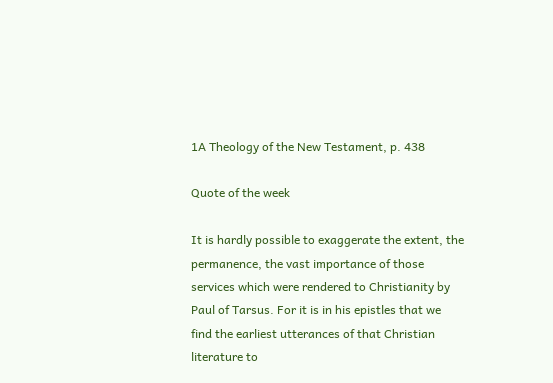1A Theology of the New Testament, p. 438

Quote of the week

It is hardly possible to exaggerate the extent, the permanence, the vast importance of those services which were rendered to Christianity by Paul of Tarsus. For it is in his epistles that we find the earliest utterances of that Christian literature to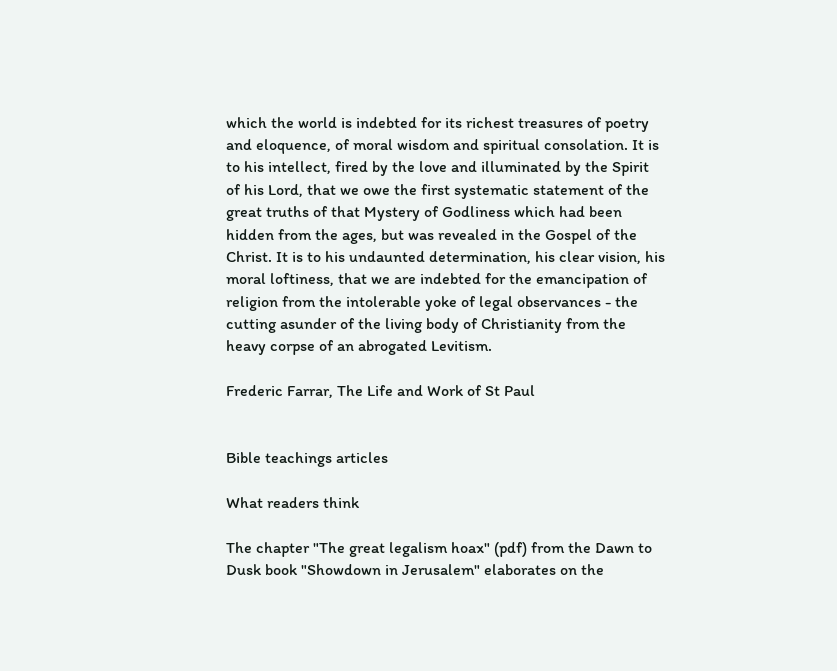which the world is indebted for its richest treasures of poetry and eloquence, of moral wisdom and spiritual consolation. It is to his intellect, fired by the love and illuminated by the Spirit of his Lord, that we owe the first systematic statement of the great truths of that Mystery of Godliness which had been hidden from the ages, but was revealed in the Gospel of the Christ. It is to his undaunted determination, his clear vision, his moral loftiness, that we are indebted for the emancipation of religion from the intolerable yoke of legal observances - the cutting asunder of the living body of Christianity from the heavy corpse of an abrogated Levitism.

Frederic Farrar, The Life and Work of St Paul


Bible teachings articles

What readers think

The chapter "The great legalism hoax" (pdf) from the Dawn to Dusk book "Showdown in Jerusalem" elaborates on the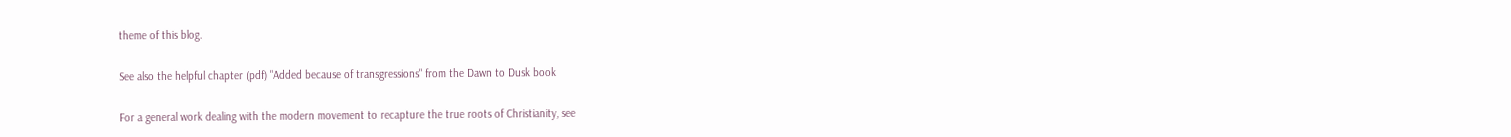theme of this blog.

See also the helpful chapter (pdf) "Added because of transgressions" from the Dawn to Dusk book

For a general work dealing with the modern movement to recapture the true roots of Christianity, see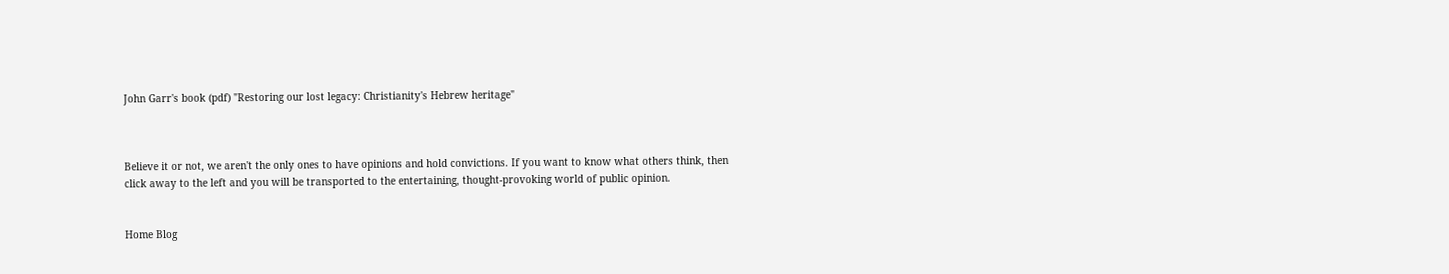John Garr's book (pdf) "Restoring our lost legacy: Christianity's Hebrew heritage"



Believe it or not, we aren't the only ones to have opinions and hold convictions. If you want to know what others think, then click away to the left and you will be transported to the entertaining, thought-provoking world of public opinion.


Home Blog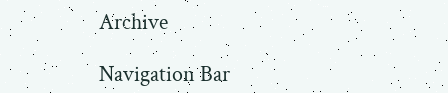Archive

Navigation Bar